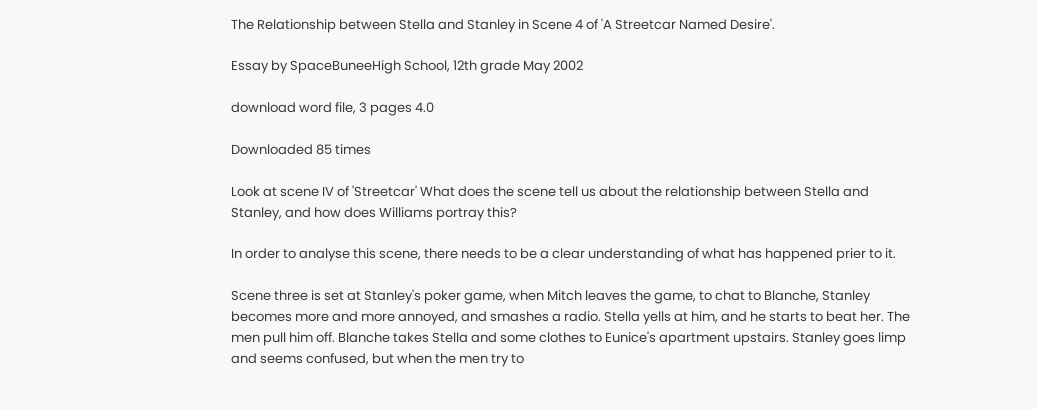The Relationship between Stella and Stanley in Scene 4 of 'A Streetcar Named Desire'.

Essay by SpaceBuneeHigh School, 12th grade May 2002

download word file, 3 pages 4.0

Downloaded 85 times

Look at scene IV of 'Streetcar' What does the scene tell us about the relationship between Stella and Stanley, and how does Williams portray this?

In order to analyse this scene, there needs to be a clear understanding of what has happened prier to it.

Scene three is set at Stanley's poker game, when Mitch leaves the game, to chat to Blanche, Stanley becomes more and more annoyed, and smashes a radio. Stella yells at him, and he starts to beat her. The men pull him off. Blanche takes Stella and some clothes to Eunice's apartment upstairs. Stanley goes limp and seems confused, but when the men try to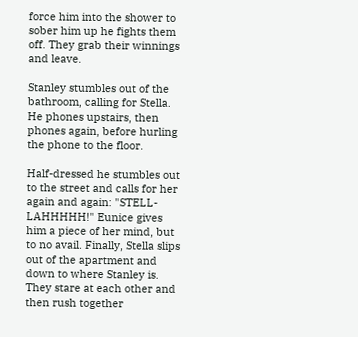force him into the shower to sober him up he fights them off. They grab their winnings and leave.

Stanley stumbles out of the bathroom, calling for Stella. He phones upstairs, then phones again, before hurling the phone to the floor.

Half-dressed he stumbles out to the street and calls for her again and again: "STELL-LAHHHHH!" Eunice gives him a piece of her mind, but to no avail. Finally, Stella slips out of the apartment and down to where Stanley is. They stare at each other and then rush together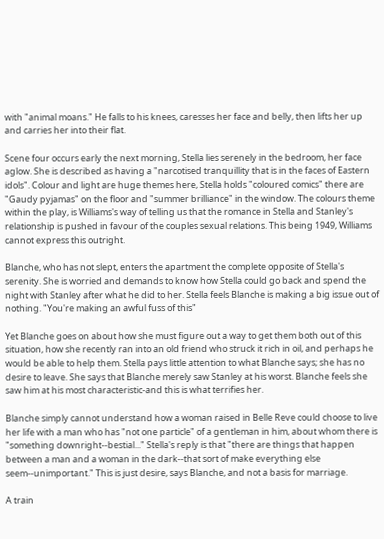with "animal moans." He falls to his knees, caresses her face and belly, then lifts her up and carries her into their flat.

Scene four occurs early the next morning, Stella lies serenely in the bedroom, her face aglow. She is described as having a "narcotised tranquillity that is in the faces of Eastern idols". Colour and light are huge themes here, Stella holds "coloured comics" there are "Gaudy pyjamas" on the floor and "summer brilliance" in the window. The colours theme within the play, is Williams's way of telling us that the romance in Stella and Stanley's relationship is pushed in favour of the couples sexual relations. This being 1949, Williams cannot express this outright.

Blanche, who has not slept, enters the apartment the complete opposite of Stella's serenity. She is worried and demands to know how Stella could go back and spend the night with Stanley after what he did to her. Stella feels Blanche is making a big issue out of nothing. "You're making an awful fuss of this"

Yet Blanche goes on about how she must figure out a way to get them both out of this situation, how she recently ran into an old friend who struck it rich in oil, and perhaps he would be able to help them. Stella pays little attention to what Blanche says; she has no desire to leave. She says that Blanche merely saw Stanley at his worst. Blanche feels she saw him at his most characteristic-and this is what terrifies her.

Blanche simply cannot understand how a woman raised in Belle Reve could choose to live her life with a man who has "not one particle" of a gentleman in him, about whom there is "something downright--bestial..." Stella's reply is that "there are things that happen between a man and a woman in the dark--that sort of make everything else seem--unimportant." This is just desire, says Blanche, and not a basis for marriage.

A train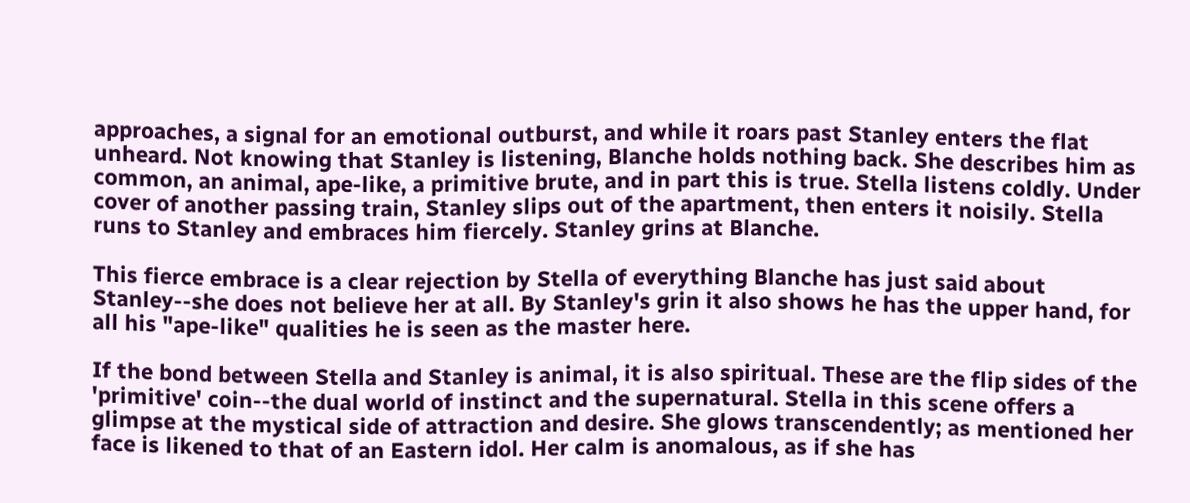approaches, a signal for an emotional outburst, and while it roars past Stanley enters the flat unheard. Not knowing that Stanley is listening, Blanche holds nothing back. She describes him as common, an animal, ape-like, a primitive brute, and in part this is true. Stella listens coldly. Under cover of another passing train, Stanley slips out of the apartment, then enters it noisily. Stella runs to Stanley and embraces him fiercely. Stanley grins at Blanche.

This fierce embrace is a clear rejection by Stella of everything Blanche has just said about Stanley--she does not believe her at all. By Stanley's grin it also shows he has the upper hand, for all his "ape-like" qualities he is seen as the master here.

If the bond between Stella and Stanley is animal, it is also spiritual. These are the flip sides of the 'primitive' coin--the dual world of instinct and the supernatural. Stella in this scene offers a glimpse at the mystical side of attraction and desire. She glows transcendently; as mentioned her face is likened to that of an Eastern idol. Her calm is anomalous, as if she has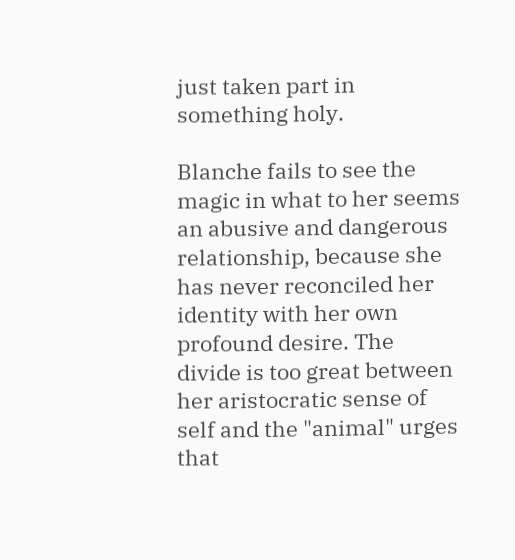just taken part in something holy.

Blanche fails to see the magic in what to her seems an abusive and dangerous relationship, because she has never reconciled her identity with her own profound desire. The divide is too great between her aristocratic sense of self and the "animal" urges that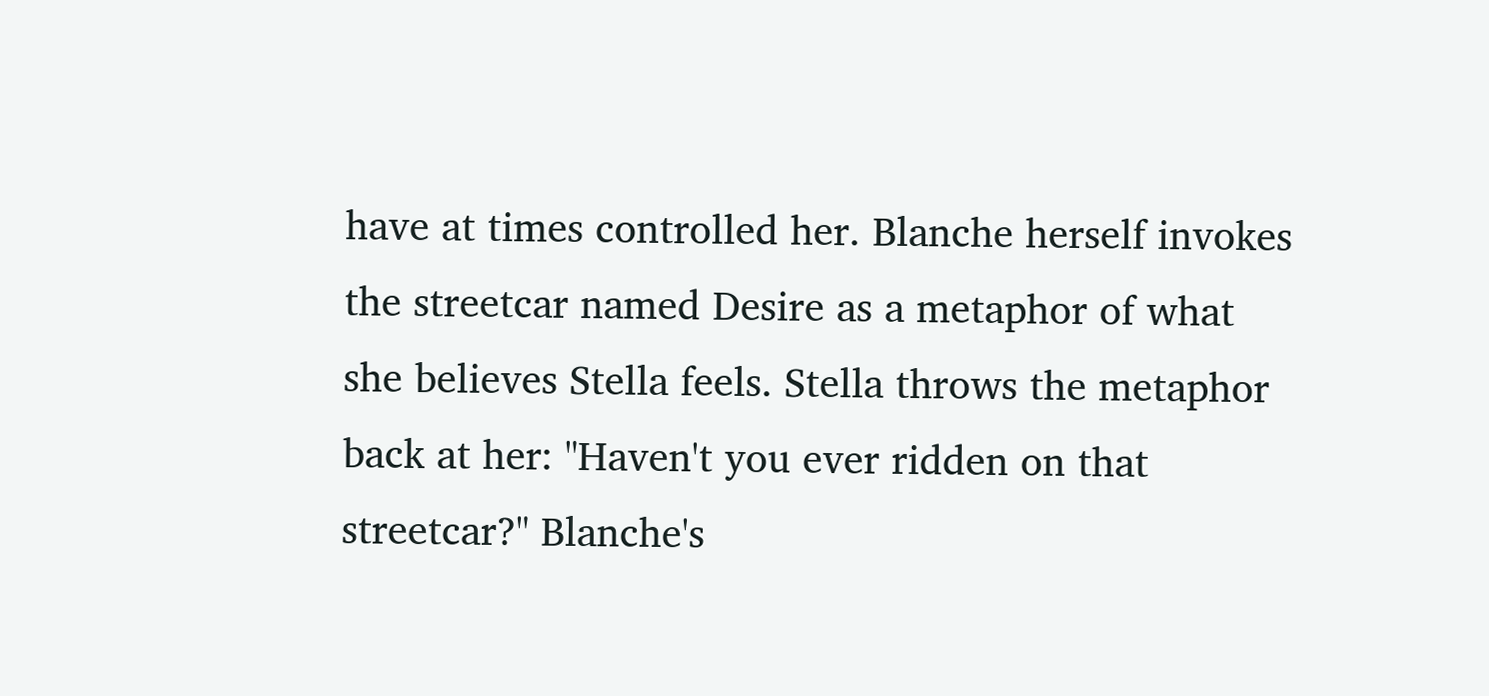have at times controlled her. Blanche herself invokes the streetcar named Desire as a metaphor of what she believes Stella feels. Stella throws the metaphor back at her: "Haven't you ever ridden on that streetcar?" Blanche's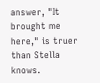answer, "It brought me here," is truer than Stella knows.